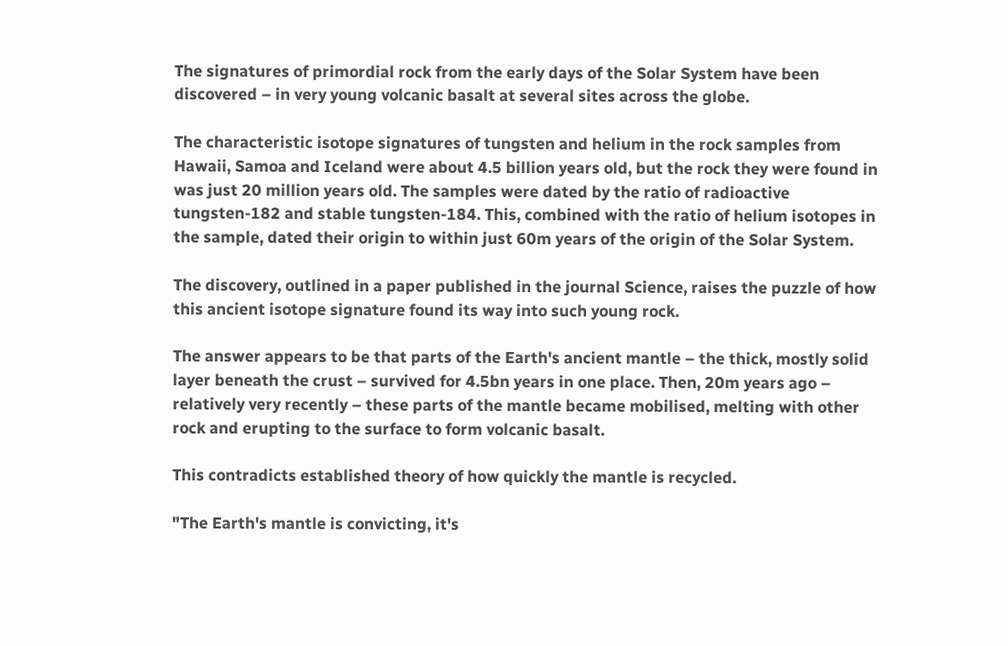The signatures of primordial rock from the early days of the Solar System have been discovered – in very young volcanic basalt at several sites across the globe.

The characteristic isotope signatures of tungsten and helium in the rock samples from Hawaii, Samoa and Iceland were about 4.5 billion years old, but the rock they were found in was just 20 million years old. The samples were dated by the ratio of radioactive tungsten-182 and stable tungsten-184. This, combined with the ratio of helium isotopes in the sample, dated their origin to within just 60m years of the origin of the Solar System.

The discovery, outlined in a paper published in the journal Science, raises the puzzle of how this ancient isotope signature found its way into such young rock.

The answer appears to be that parts of the Earth's ancient mantle – the thick, mostly solid layer beneath the crust – survived for 4.5bn years in one place. Then, 20m years ago – relatively very recently – these parts of the mantle became mobilised, melting with other rock and erupting to the surface to form volcanic basalt.

This contradicts established theory of how quickly the mantle is recycled.

"The Earth's mantle is convicting, it's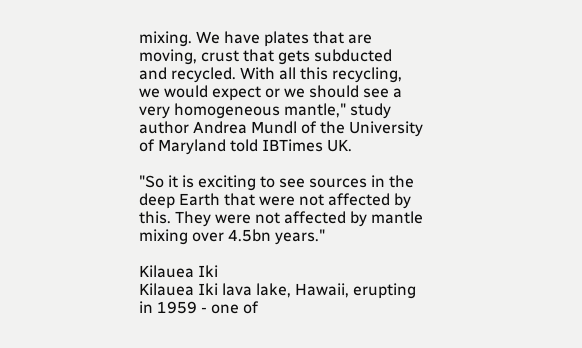mixing. We have plates that are moving, crust that gets subducted and recycled. With all this recycling, we would expect or we should see a very homogeneous mantle," study author Andrea Mundl of the University of Maryland told IBTimes UK.

"So it is exciting to see sources in the deep Earth that were not affected by this. They were not affected by mantle mixing over 4.5bn years."

Kilauea Iki
Kilauea Iki lava lake, Hawaii, erupting in 1959 - one of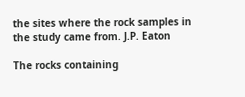the sites where the rock samples in the study came from. J.P. Eaton

The rocks containing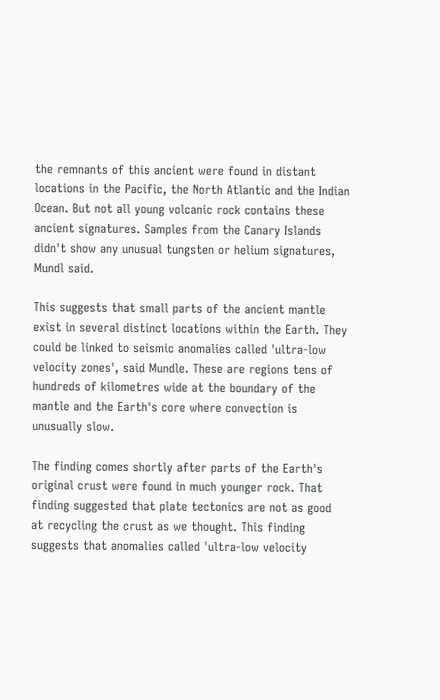the remnants of this ancient were found in distant locations in the Pacific, the North Atlantic and the Indian Ocean. But not all young volcanic rock contains these ancient signatures. Samples from the Canary Islands didn't show any unusual tungsten or helium signatures, Mundl said.

This suggests that small parts of the ancient mantle exist in several distinct locations within the Earth. They could be linked to seismic anomalies called 'ultra-low velocity zones', said Mundle. These are regions tens of hundreds of kilometres wide at the boundary of the mantle and the Earth's core where convection is unusually slow.

The finding comes shortly after parts of the Earth's original crust were found in much younger rock. That finding suggested that plate tectonics are not as good at recycling the crust as we thought. This finding suggests that anomalies called 'ultra-low velocity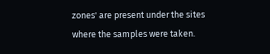zones' are present under the sites where the samples were taken.